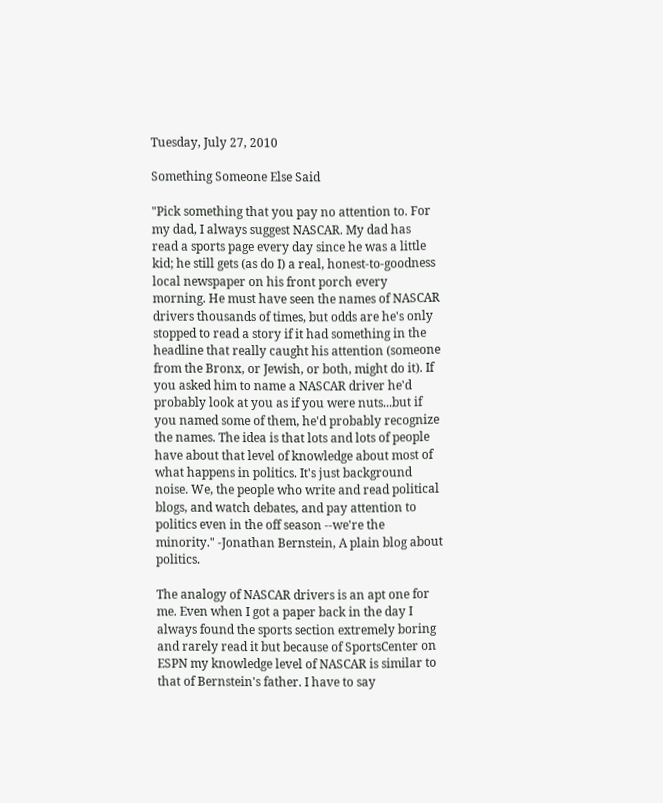Tuesday, July 27, 2010

Something Someone Else Said

"Pick something that you pay no attention to. For my dad, I always suggest NASCAR. My dad has read a sports page every day since he was a little kid; he still gets (as do I) a real, honest-to-goodness local newspaper on his front porch every morning. He must have seen the names of NASCAR drivers thousands of times, but odds are he's only stopped to read a story if it had something in the headline that really caught his attention (someone from the Bronx, or Jewish, or both, might do it). If you asked him to name a NASCAR driver he'd probably look at you as if you were nuts...but if you named some of them, he'd probably recognize the names. The idea is that lots and lots of people have about that level of knowledge about most of what happens in politics. It's just background noise. We, the people who write and read political blogs, and watch debates, and pay attention to politics even in the off season --we're the minority." -Jonathan Bernstein, A plain blog about politics.

The analogy of NASCAR drivers is an apt one for me. Even when I got a paper back in the day I always found the sports section extremely boring and rarely read it but because of SportsCenter on ESPN my knowledge level of NASCAR is similar to that of Bernstein's father. I have to say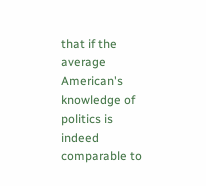that if the average American's knowledge of politics is indeed comparable to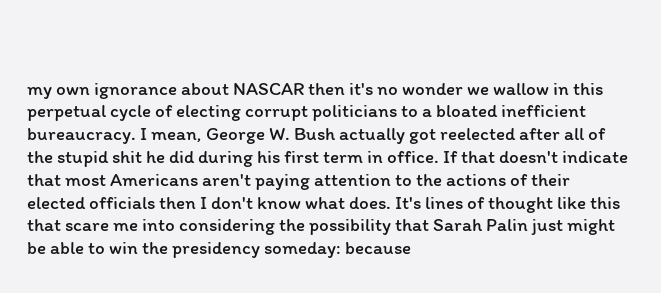my own ignorance about NASCAR then it's no wonder we wallow in this perpetual cycle of electing corrupt politicians to a bloated inefficient bureaucracy. I mean, George W. Bush actually got reelected after all of the stupid shit he did during his first term in office. If that doesn't indicate that most Americans aren't paying attention to the actions of their elected officials then I don't know what does. It's lines of thought like this that scare me into considering the possibility that Sarah Palin just might be able to win the presidency someday: because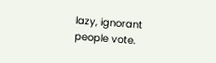lazy, ignorant people vote.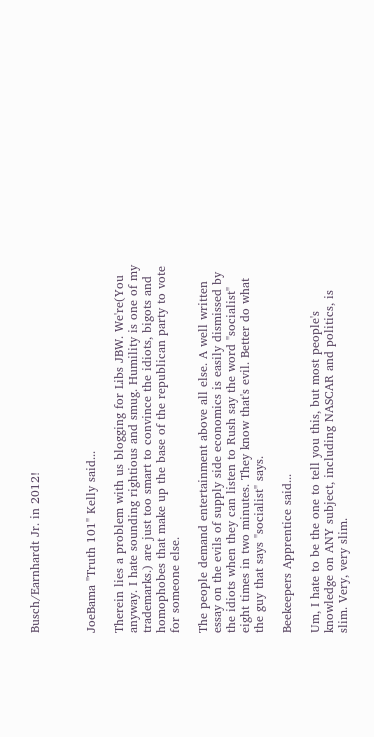Busch/Earnhardt Jr. in 2012!



JoeBama "Truth 101" Kelly said...

Therein lies a problem with us blogging for Libs JBW. We're(You anyway. I hate sounding rightious and smug. Humility is one of my trademarks.) are just too smart to convince the idiots, bigots and homophobes that make up the base of the republican party to vote for someone else.

The people demand entertainment above all else. A well written essay on the evils of supply side economics is easily dismissed by the idiots when they can listen to Rush say the word "socialist" eight times in two minutes. They know that's evil. Better do what the guy that says "socialist" says.

Beekeepers Apprentice said...

Um, I hate to be the one to tell you this, but most people's knowledge on ANY subject, including NASCAR and politics, is slim. Very, very slim.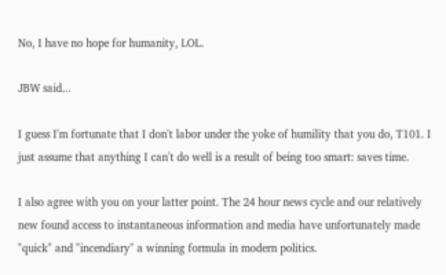No, I have no hope for humanity, LOL.

JBW said...

I guess I'm fortunate that I don't labor under the yoke of humility that you do, T101. I just assume that anything I can't do well is a result of being too smart: saves time.

I also agree with you on your latter point. The 24 hour news cycle and our relatively new found access to instantaneous information and media have unfortunately made "quick" and "incendiary" a winning formula in modern politics.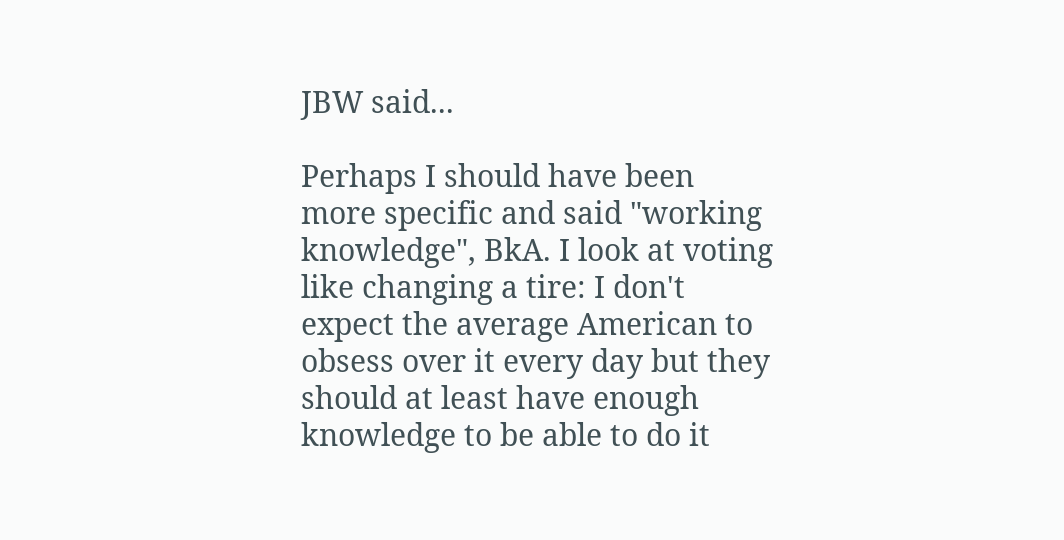JBW said...

Perhaps I should have been more specific and said "working knowledge", BkA. I look at voting like changing a tire: I don't expect the average American to obsess over it every day but they should at least have enough knowledge to be able to do it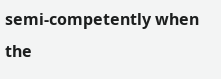semi-competently when the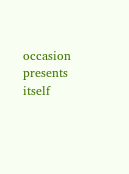occasion presents itself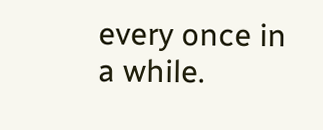every once in a while.